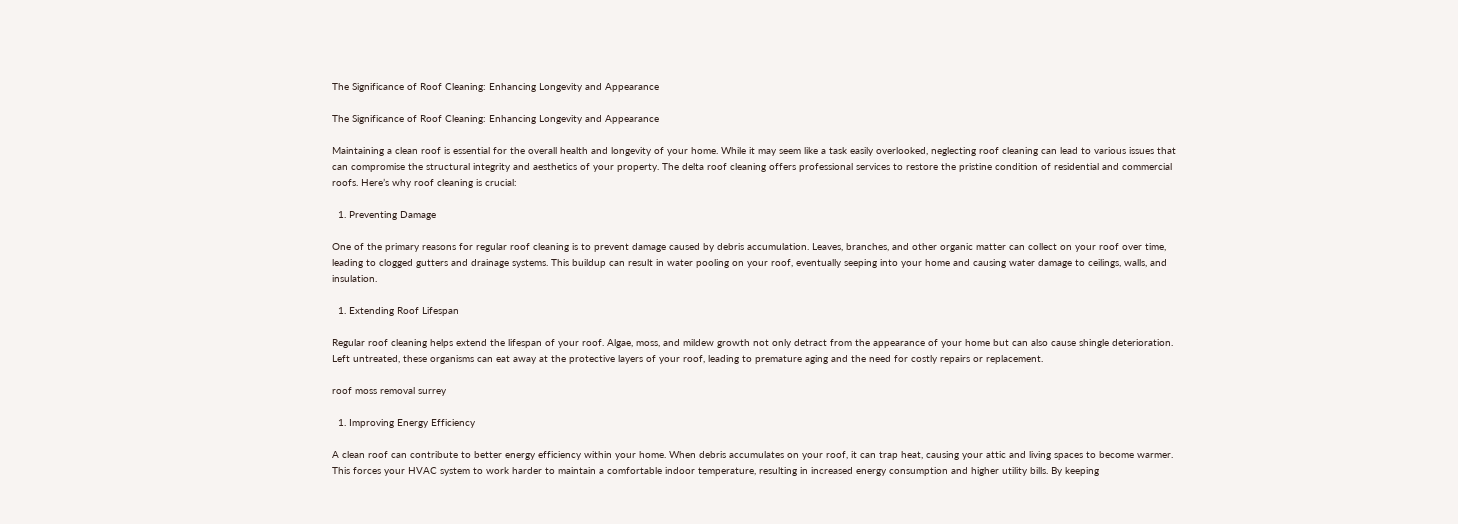The Significance of Roof Cleaning: Enhancing Longevity and Appearance

The Significance of Roof Cleaning: Enhancing Longevity and Appearance

Maintaining a clean roof is essential for the overall health and longevity of your home. While it may seem like a task easily overlooked, neglecting roof cleaning can lead to various issues that can compromise the structural integrity and aesthetics of your property. The delta roof cleaning offers professional services to restore the pristine condition of residential and commercial roofs. Here’s why roof cleaning is crucial:

  1. Preventing Damage

One of the primary reasons for regular roof cleaning is to prevent damage caused by debris accumulation. Leaves, branches, and other organic matter can collect on your roof over time, leading to clogged gutters and drainage systems. This buildup can result in water pooling on your roof, eventually seeping into your home and causing water damage to ceilings, walls, and insulation.

  1. Extending Roof Lifespan

Regular roof cleaning helps extend the lifespan of your roof. Algae, moss, and mildew growth not only detract from the appearance of your home but can also cause shingle deterioration. Left untreated, these organisms can eat away at the protective layers of your roof, leading to premature aging and the need for costly repairs or replacement.

roof moss removal surrey

  1. Improving Energy Efficiency

A clean roof can contribute to better energy efficiency within your home. When debris accumulates on your roof, it can trap heat, causing your attic and living spaces to become warmer. This forces your HVAC system to work harder to maintain a comfortable indoor temperature, resulting in increased energy consumption and higher utility bills. By keeping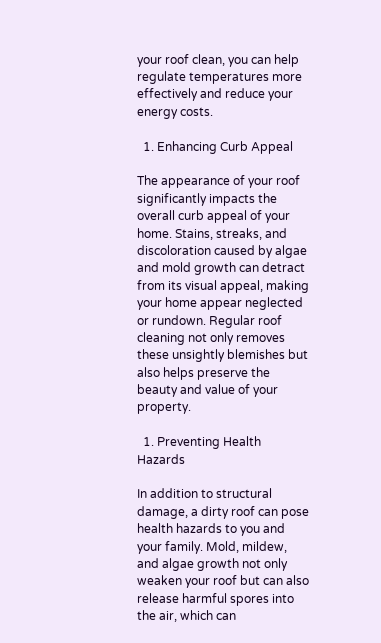your roof clean, you can help regulate temperatures more effectively and reduce your energy costs.

  1. Enhancing Curb Appeal

The appearance of your roof significantly impacts the overall curb appeal of your home. Stains, streaks, and discoloration caused by algae and mold growth can detract from its visual appeal, making your home appear neglected or rundown. Regular roof cleaning not only removes these unsightly blemishes but also helps preserve the beauty and value of your property.

  1. Preventing Health Hazards

In addition to structural damage, a dirty roof can pose health hazards to you and your family. Mold, mildew, and algae growth not only weaken your roof but can also release harmful spores into the air, which can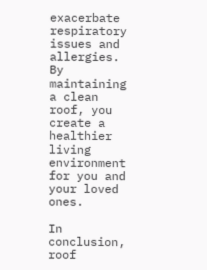exacerbate respiratory issues and allergies. By maintaining a clean roof, you create a healthier living environment for you and your loved ones.

In conclusion, roof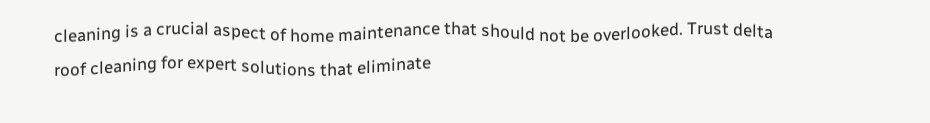cleaning is a crucial aspect of home maintenance that should not be overlooked. Trust delta roof cleaning for expert solutions that eliminate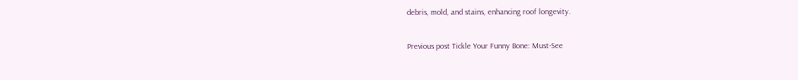debris, mold, and stains, enhancing roof longevity.

Previous post Tickle Your Funny Bone: Must-See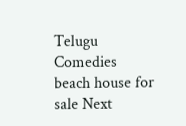Telugu Comedies
beach house for sale Next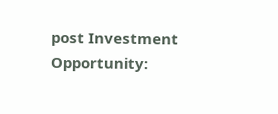post Investment Opportunity: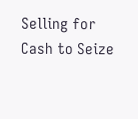Selling for Cash to Seize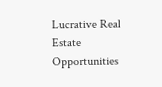Lucrative Real Estate Opportunities